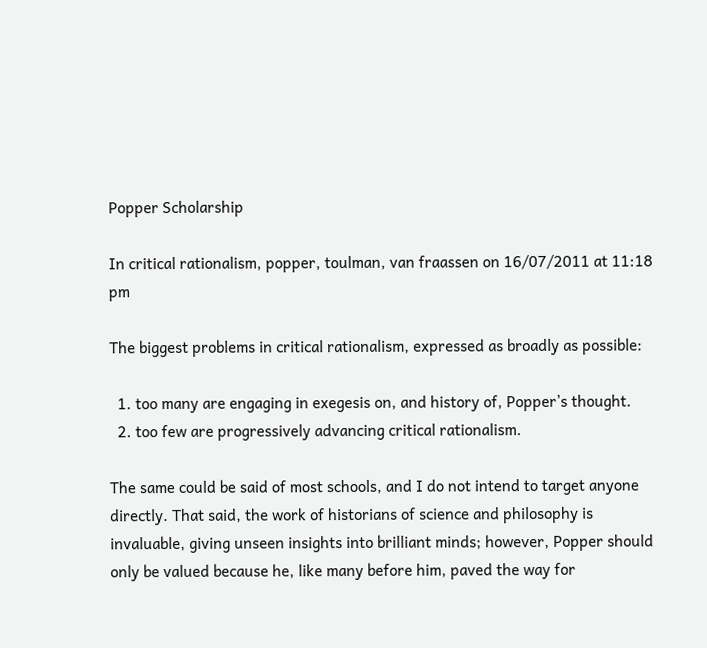Popper Scholarship

In critical rationalism, popper, toulman, van fraassen on 16/07/2011 at 11:18 pm

The biggest problems in critical rationalism, expressed as broadly as possible:

  1. too many are engaging in exegesis on, and history of, Popper’s thought.
  2. too few are progressively advancing critical rationalism.

The same could be said of most schools, and I do not intend to target anyone directly. That said, the work of historians of science and philosophy is invaluable, giving unseen insights into brilliant minds; however, Popper should only be valued because he, like many before him, paved the way for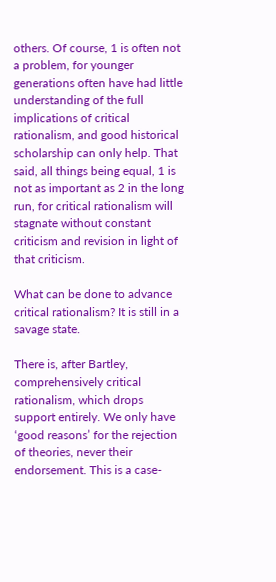others. Of course, 1 is often not a problem, for younger generations often have had little understanding of the full implications of critical rationalism, and good historical scholarship can only help. That said, all things being equal, 1 is not as important as 2 in the long run, for critical rationalism will stagnate without constant criticism and revision in light of that criticism.

What can be done to advance critical rationalism? It is still in a savage state.

There is, after Bartley, comprehensively critical rationalism, which drops support entirely. We only have ‘good reasons’ for the rejection of theories, never their endorsement. This is a case-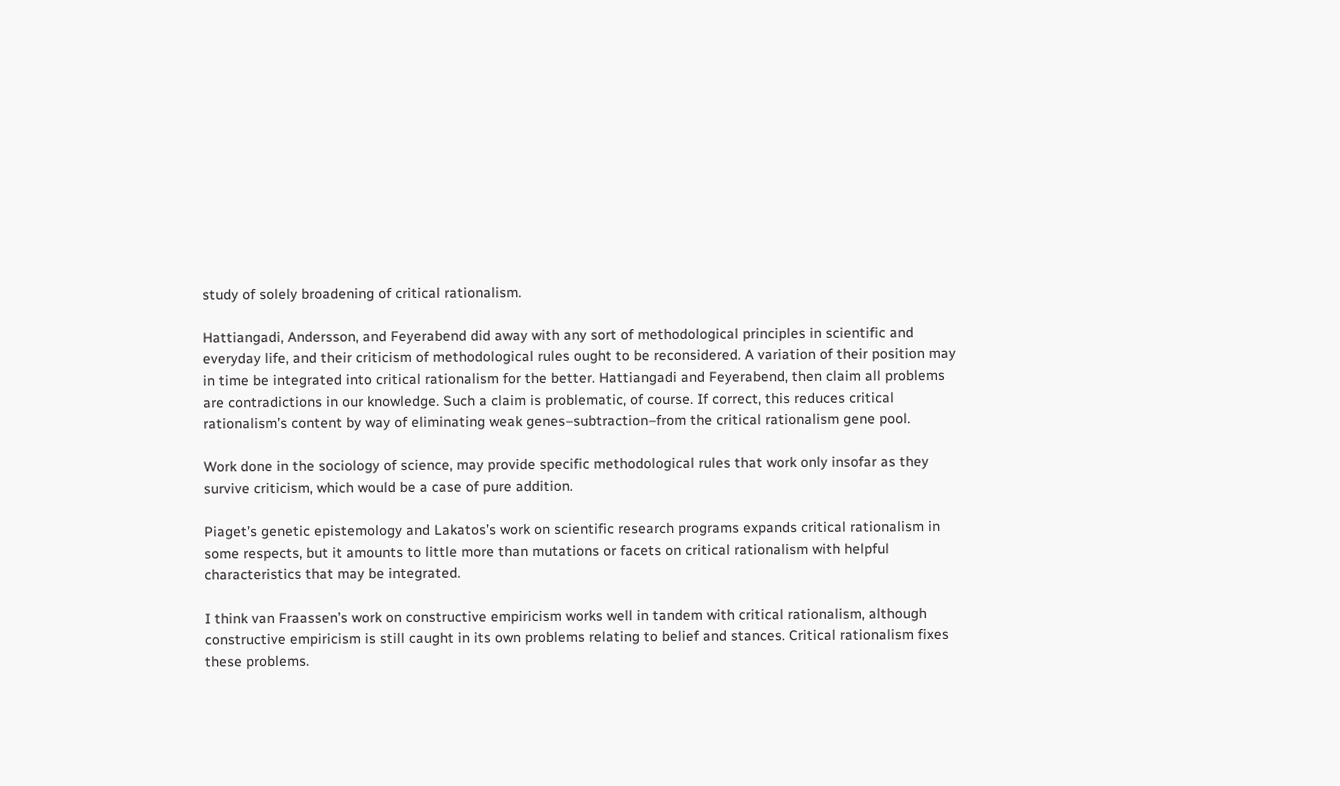study of solely broadening of critical rationalism.

Hattiangadi, Andersson, and Feyerabend did away with any sort of methodological principles in scientific and everyday life, and their criticism of methodological rules ought to be reconsidered. A variation of their position may in time be integrated into critical rationalism for the better. Hattiangadi and Feyerabend, then claim all problems are contradictions in our knowledge. Such a claim is problematic, of course. If correct, this reduces critical rationalism’s content by way of eliminating weak genes–subtraction–from the critical rationalism gene pool.

Work done in the sociology of science, may provide specific methodological rules that work only insofar as they survive criticism, which would be a case of pure addition.

Piaget’s genetic epistemology and Lakatos’s work on scientific research programs expands critical rationalism in some respects, but it amounts to little more than mutations or facets on critical rationalism with helpful characteristics that may be integrated.

I think van Fraassen’s work on constructive empiricism works well in tandem with critical rationalism, although constructive empiricism is still caught in its own problems relating to belief and stances. Critical rationalism fixes these problems.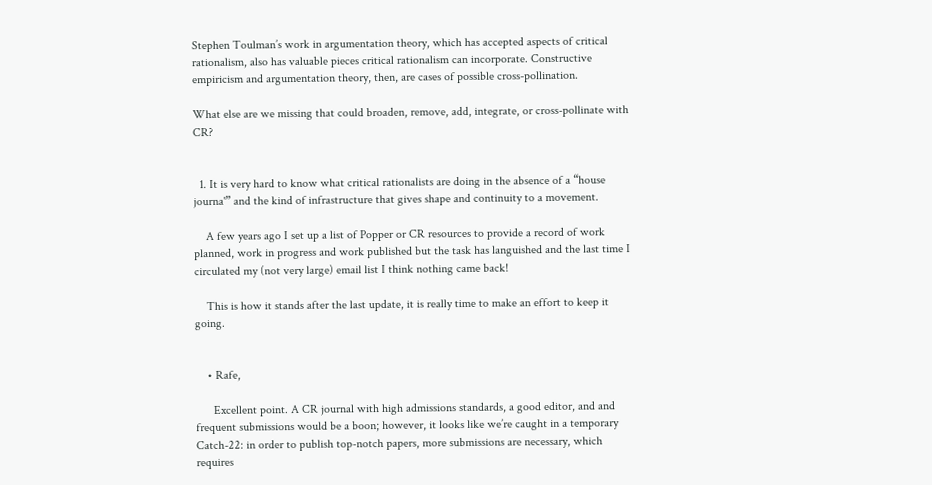Stephen Toulman’s work in argumentation theory, which has accepted aspects of critical rationalism, also has valuable pieces critical rationalism can incorporate. Constructive empiricism and argumentation theory, then, are cases of possible cross-pollination.

What else are we missing that could broaden, remove, add, integrate, or cross-pollinate with CR?


  1. It is very hard to know what critical rationalists are doing in the absence of a “house journa'” and the kind of infrastructure that gives shape and continuity to a movement.

    A few years ago I set up a list of Popper or CR resources to provide a record of work planned, work in progress and work published but the task has languished and the last time I circulated my (not very large) email list I think nothing came back!

    This is how it stands after the last update, it is really time to make an effort to keep it going.


    • Rafe,

      Excellent point. A CR journal with high admissions standards, a good editor, and and frequent submissions would be a boon; however, it looks like we’re caught in a temporary Catch-22: in order to publish top-notch papers, more submissions are necessary, which requires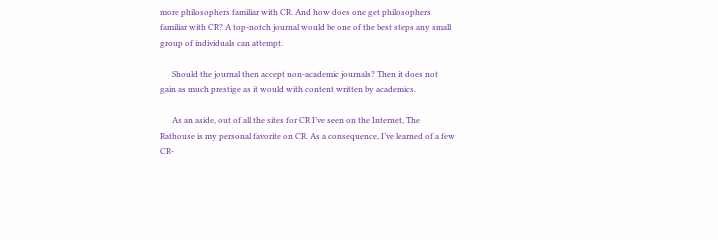more philosophers familiar with CR. And how does one get philosophers familiar with CR? A top-notch journal would be one of the best steps any small group of individuals can attempt.

      Should the journal then accept non-academic journals? Then it does not gain as much prestige as it would with content written by academics.

      As an aside, out of all the sites for CR I’ve seen on the Internet, The Rathouse is my personal favorite on CR. As a consequence, I’ve learned of a few CR-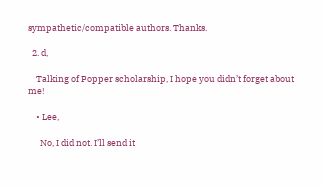sympathetic/compatible authors. Thanks.

  2. d,

    Talking of Popper scholarship, I hope you didn’t forget about me!

    • Lee,

      No, I did not. I’ll send it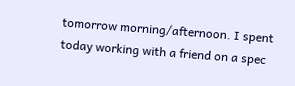tomorrow morning/afternoon. I spent today working with a friend on a spec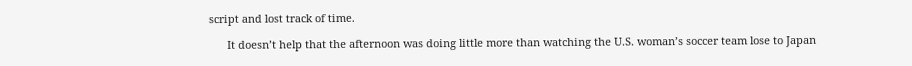script and lost track of time.

      It doesn’t help that the afternoon was doing little more than watching the U.S. woman’s soccer team lose to Japan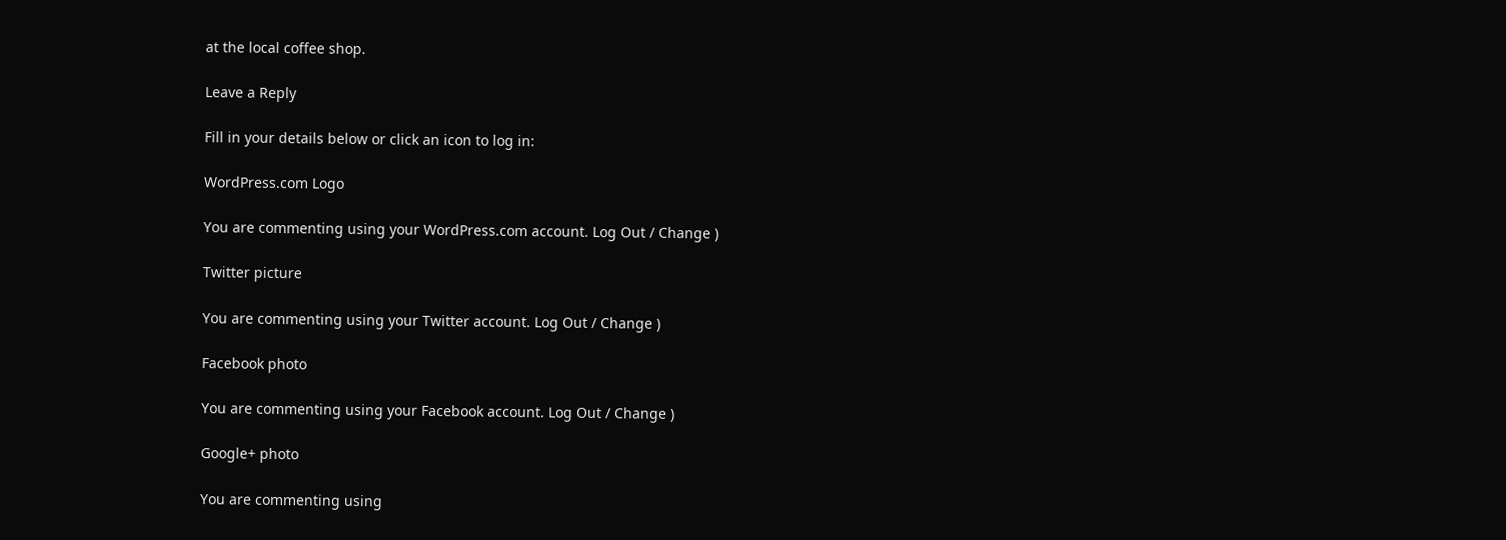at the local coffee shop.

Leave a Reply

Fill in your details below or click an icon to log in:

WordPress.com Logo

You are commenting using your WordPress.com account. Log Out / Change )

Twitter picture

You are commenting using your Twitter account. Log Out / Change )

Facebook photo

You are commenting using your Facebook account. Log Out / Change )

Google+ photo

You are commenting using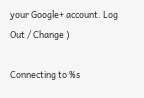your Google+ account. Log Out / Change )

Connecting to %s